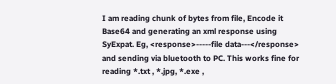I am reading chunk of bytes from file, Encode it Base64 and generating an xml response using SyExpat. Eg, <response>-----file data---</response> and sending via bluetooth to PC. This works fine for reading *.txt , *.jpg, *.exe ,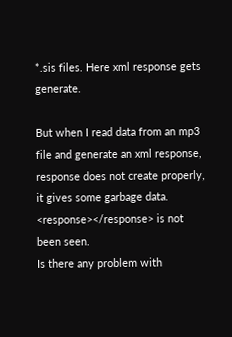*.sis files. Here xml response gets generate.

But when I read data from an mp3 file and generate an xml response, response does not create properly, it gives some garbage data. <response></response> is not been seen.
Is there any problem with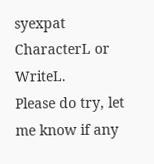syexpat CharacterL or WriteL.
Please do try, let me know if any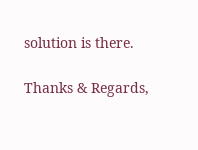solution is there.

Thanks & Regards,